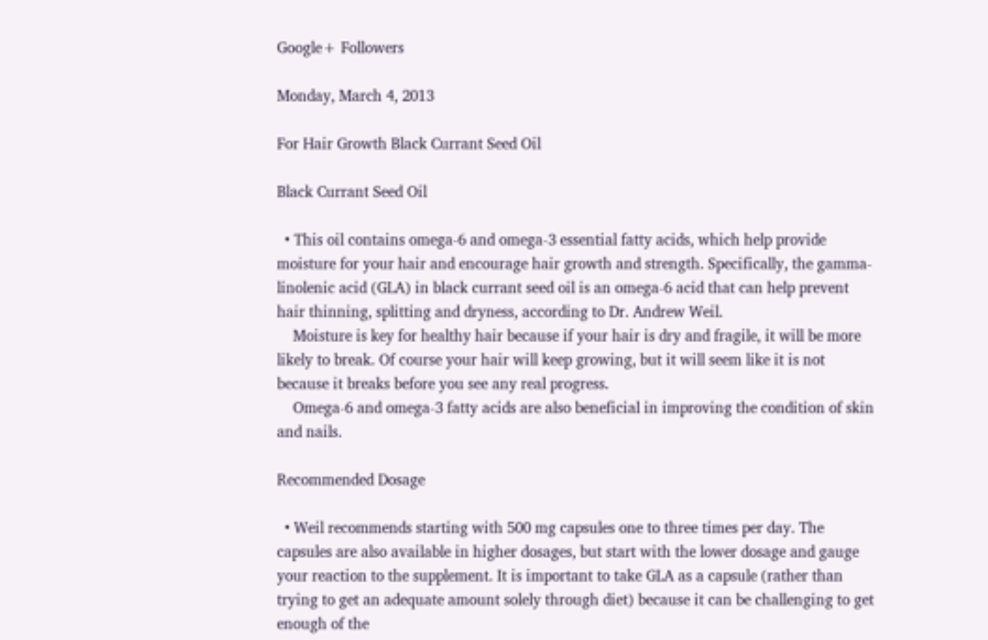Google+ Followers

Monday, March 4, 2013

For Hair Growth Black Currant Seed Oil

Black Currant Seed Oil

  • This oil contains omega-6 and omega-3 essential fatty acids, which help provide moisture for your hair and encourage hair growth and strength. Specifically, the gamma-linolenic acid (GLA) in black currant seed oil is an omega-6 acid that can help prevent hair thinning, splitting and dryness, according to Dr. Andrew Weil.
    Moisture is key for healthy hair because if your hair is dry and fragile, it will be more likely to break. Of course your hair will keep growing, but it will seem like it is not because it breaks before you see any real progress.
    Omega-6 and omega-3 fatty acids are also beneficial in improving the condition of skin and nails.

Recommended Dosage

  • Weil recommends starting with 500 mg capsules one to three times per day. The capsules are also available in higher dosages, but start with the lower dosage and gauge your reaction to the supplement. It is important to take GLA as a capsule (rather than trying to get an adequate amount solely through diet) because it can be challenging to get enough of the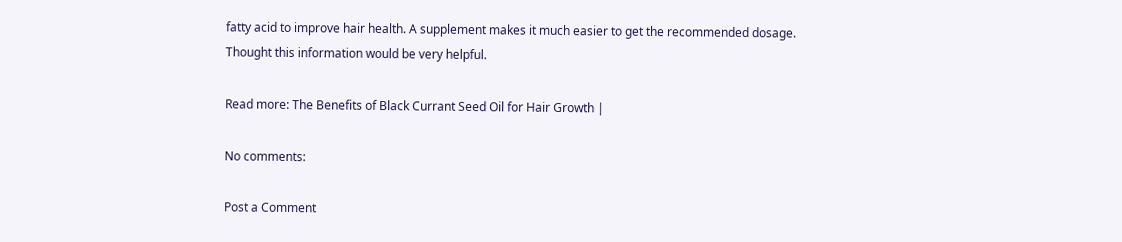fatty acid to improve hair health. A supplement makes it much easier to get the recommended dosage.
Thought this information would be very helpful.

Read more: The Benefits of Black Currant Seed Oil for Hair Growth |

No comments:

Post a Comment